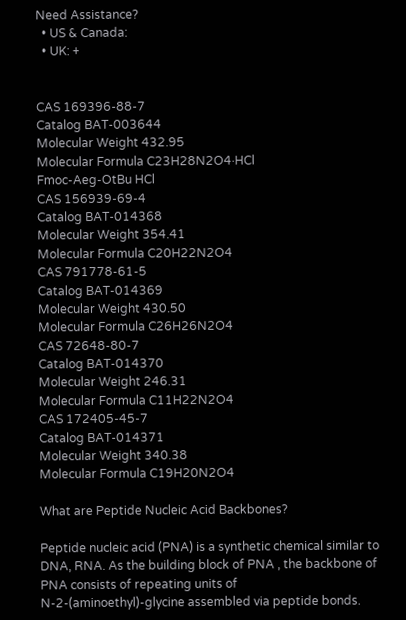Need Assistance?
  • US & Canada:
  • UK: +


CAS 169396-88-7
Catalog BAT-003644
Molecular Weight 432.95
Molecular Formula C23H28N2O4·HCl
Fmoc-Aeg-OtBu HCl
CAS 156939-69-4
Catalog BAT-014368
Molecular Weight 354.41
Molecular Formula C20H22N2O4
CAS 791778-61-5
Catalog BAT-014369
Molecular Weight 430.50
Molecular Formula C26H26N2O4
CAS 72648-80-7
Catalog BAT-014370
Molecular Weight 246.31
Molecular Formula C11H22N2O4
CAS 172405-45-7
Catalog BAT-014371
Molecular Weight 340.38
Molecular Formula C19H20N2O4

What are Peptide Nucleic Acid Backbones?

Peptide nucleic acid (PNA) is a synthetic chemical similar to DNA, RNA. As the building block of PNA , the backbone of PNA consists of repeating units of N-2-(aminoethyl)-glycine assembled via peptide bonds.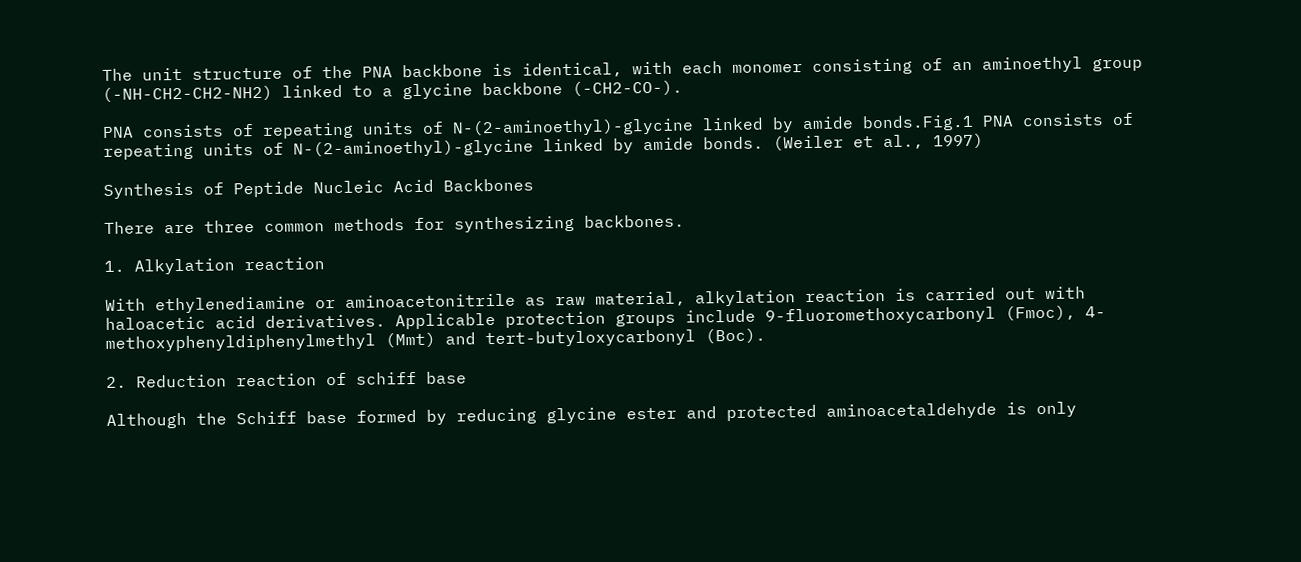The unit structure of the PNA backbone is identical, with each monomer consisting of an aminoethyl group (-NH-CH2-CH2-NH2) linked to a glycine backbone (-CH2-CO-).

PNA consists of repeating units of N-(2-aminoethyl)-glycine linked by amide bonds.Fig.1 PNA consists of repeating units of N-(2-aminoethyl)-glycine linked by amide bonds. (Weiler et al., 1997)

Synthesis of Peptide Nucleic Acid Backbones

There are three common methods for synthesizing backbones.

1. Alkylation reaction

With ethylenediamine or aminoacetonitrile as raw material, alkylation reaction is carried out with haloacetic acid derivatives. Applicable protection groups include 9-fluoromethoxycarbonyl (Fmoc), 4-methoxyphenyldiphenylmethyl (Mmt) and tert-butyloxycarbonyl (Boc).

2. Reduction reaction of schiff base

Although the Schiff base formed by reducing glycine ester and protected aminoacetaldehyde is only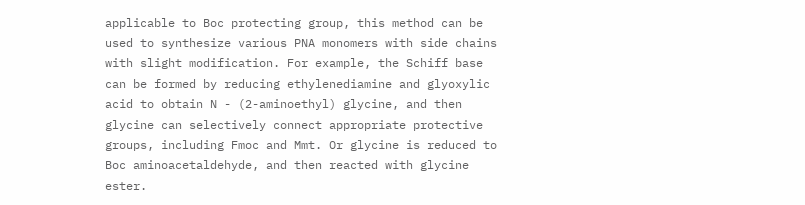applicable to Boc protecting group, this method can be used to synthesize various PNA monomers with side chains with slight modification. For example, the Schiff base can be formed by reducing ethylenediamine and glyoxylic acid to obtain N - (2-aminoethyl) glycine, and then glycine can selectively connect appropriate protective groups, including Fmoc and Mmt. Or glycine is reduced to Boc aminoacetaldehyde, and then reacted with glycine ester.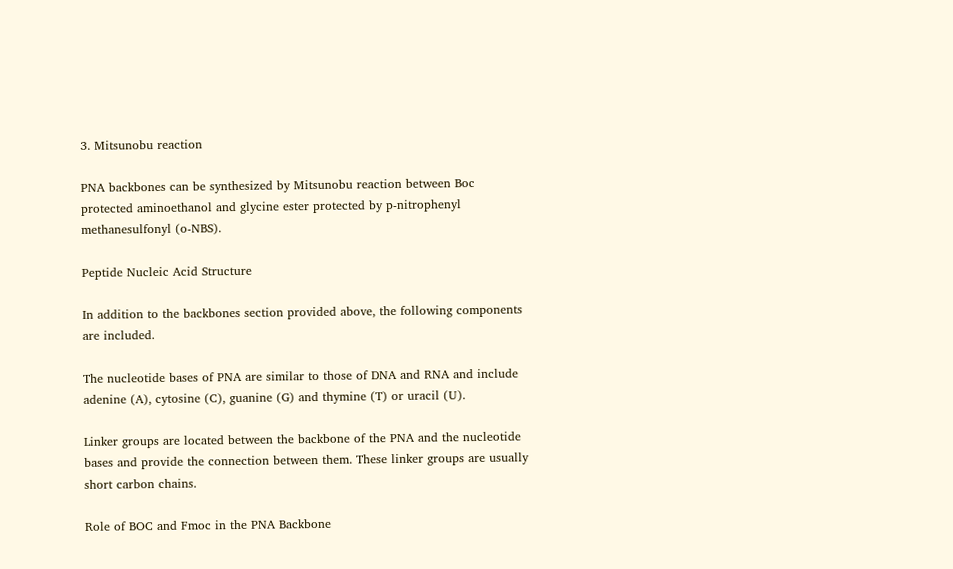3. Mitsunobu reaction

PNA backbones can be synthesized by Mitsunobu reaction between Boc protected aminoethanol and glycine ester protected by p-nitrophenyl methanesulfonyl (o-NBS).

Peptide Nucleic Acid Structure

In addition to the backbones section provided above, the following components are included.

The nucleotide bases of PNA are similar to those of DNA and RNA and include adenine (A), cytosine (C), guanine (G) and thymine (T) or uracil (U).

Linker groups are located between the backbone of the PNA and the nucleotide bases and provide the connection between them. These linker groups are usually short carbon chains.

Role of BOC and Fmoc in the PNA Backbone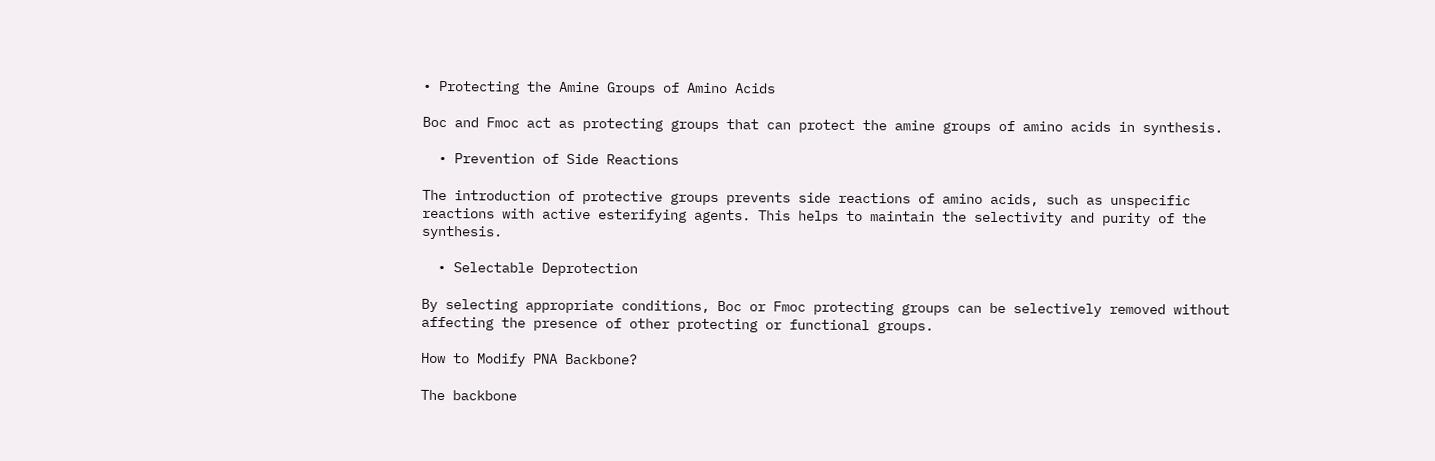• Protecting the Amine Groups of Amino Acids

Boc and Fmoc act as protecting groups that can protect the amine groups of amino acids in synthesis.

  • Prevention of Side Reactions

The introduction of protective groups prevents side reactions of amino acids, such as unspecific reactions with active esterifying agents. This helps to maintain the selectivity and purity of the synthesis.

  • Selectable Deprotection

By selecting appropriate conditions, Boc or Fmoc protecting groups can be selectively removed without affecting the presence of other protecting or functional groups.

How to Modify PNA Backbone?

The backbone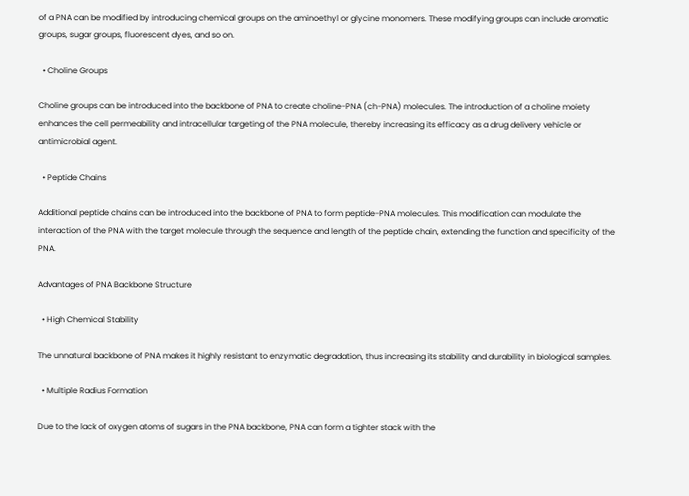of a PNA can be modified by introducing chemical groups on the aminoethyl or glycine monomers. These modifying groups can include aromatic groups, sugar groups, fluorescent dyes, and so on.

  • Choline Groups

Choline groups can be introduced into the backbone of PNA to create choline-PNA (ch-PNA) molecules. The introduction of a choline moiety enhances the cell permeability and intracellular targeting of the PNA molecule, thereby increasing its efficacy as a drug delivery vehicle or antimicrobial agent.

  • Peptide Chains

Additional peptide chains can be introduced into the backbone of PNA to form peptide-PNA molecules. This modification can modulate the interaction of the PNA with the target molecule through the sequence and length of the peptide chain, extending the function and specificity of the PNA.

Advantages of PNA Backbone Structure

  • High Chemical Stability

The unnatural backbone of PNA makes it highly resistant to enzymatic degradation, thus increasing its stability and durability in biological samples.

  • Multiple Radius Formation

Due to the lack of oxygen atoms of sugars in the PNA backbone, PNA can form a tighter stack with the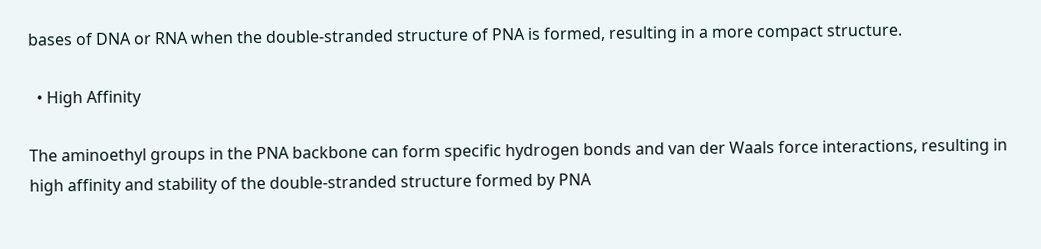bases of DNA or RNA when the double-stranded structure of PNA is formed, resulting in a more compact structure.

  • High Affinity

The aminoethyl groups in the PNA backbone can form specific hydrogen bonds and van der Waals force interactions, resulting in high affinity and stability of the double-stranded structure formed by PNA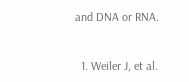and DNA or RNA.


  1. Weiler J, et al.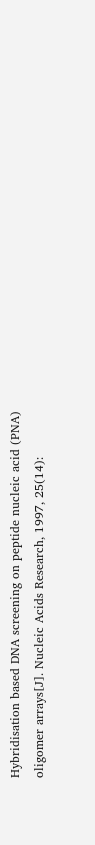Hybridisation based DNA screening on peptide nucleic acid (PNA) oligomer arrays[J]. Nucleic Acids Research, 1997, 25(14):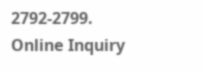2792-2799.
Online Inquiry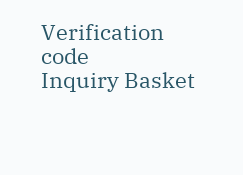Verification code
Inquiry Basket